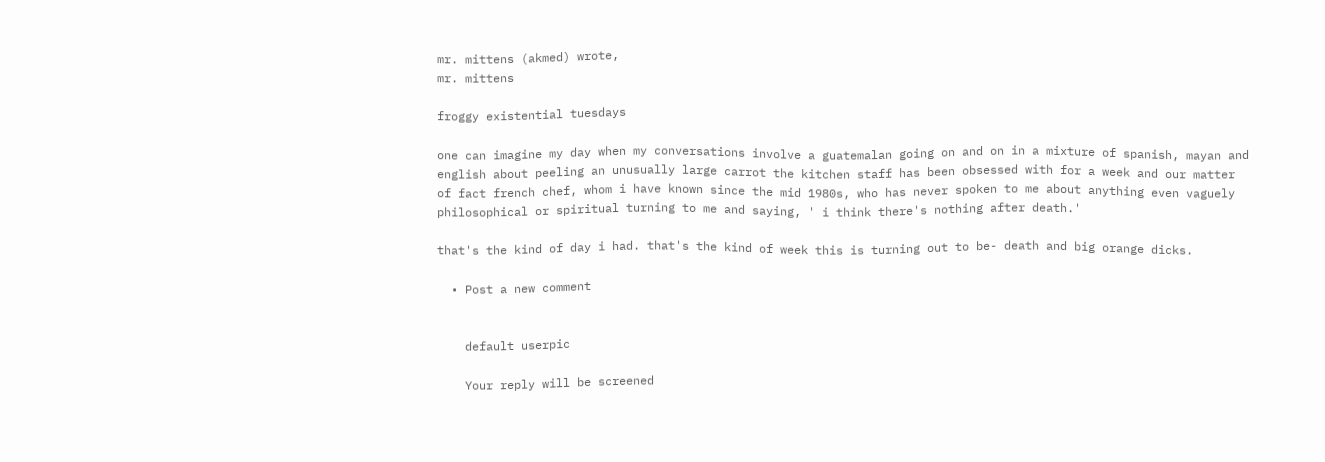mr. mittens (akmed) wrote,
mr. mittens

froggy existential tuesdays

one can imagine my day when my conversations involve a guatemalan going on and on in a mixture of spanish, mayan and english about peeling an unusually large carrot the kitchen staff has been obsessed with for a week and our matter of fact french chef, whom i have known since the mid 1980s, who has never spoken to me about anything even vaguely philosophical or spiritual turning to me and saying, ' i think there's nothing after death.'

that's the kind of day i had. that's the kind of week this is turning out to be- death and big orange dicks.

  • Post a new comment


    default userpic

    Your reply will be screened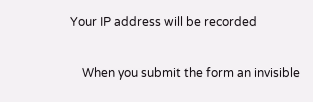Your IP address will be recorded

    When you submit the form an invisible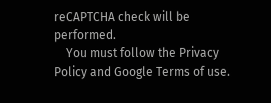reCAPTCHA check will be performed.
    You must follow the Privacy Policy and Google Terms of use.